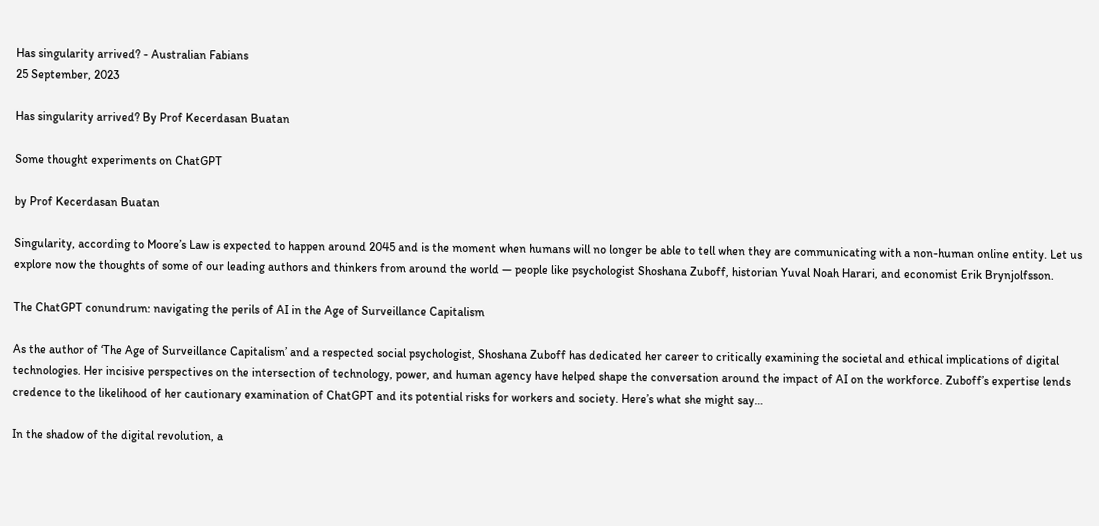Has singularity arrived? - Australian Fabians
25 September, 2023

Has singularity arrived? By Prof Kecerdasan Buatan

Some thought experiments on ChatGPT

by Prof Kecerdasan Buatan

Singularity, according to Moore’s Law is expected to happen around 2045 and is the moment when humans will no longer be able to tell when they are communicating with a non-human online entity. Let us explore now the thoughts of some of our leading authors and thinkers from around the world — people like psychologist Shoshana Zuboff, historian Yuval Noah Harari, and economist Erik Brynjolfsson.

The ChatGPT conundrum: navigating the perils of AI in the Age of Surveillance Capitalism

As the author of ‘The Age of Surveillance Capitalism’ and a respected social psychologist, Shoshana Zuboff has dedicated her career to critically examining the societal and ethical implications of digital technologies. Her incisive perspectives on the intersection of technology, power, and human agency have helped shape the conversation around the impact of AI on the workforce. Zuboff’s expertise lends credence to the likelihood of her cautionary examination of ChatGPT and its potential risks for workers and society. Here’s what she might say…

In the shadow of the digital revolution, a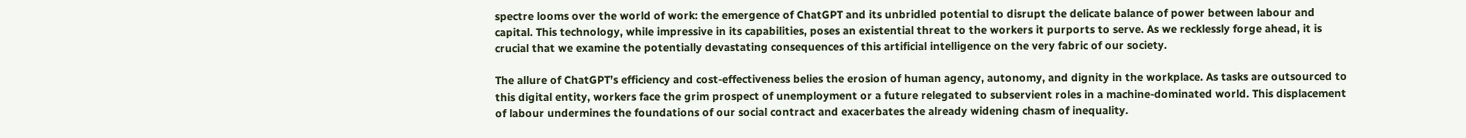spectre looms over the world of work: the emergence of ChatGPT and its unbridled potential to disrupt the delicate balance of power between labour and capital. This technology, while impressive in its capabilities, poses an existential threat to the workers it purports to serve. As we recklessly forge ahead, it is crucial that we examine the potentially devastating consequences of this artificial intelligence on the very fabric of our society.

The allure of ChatGPT’s efficiency and cost-effectiveness belies the erosion of human agency, autonomy, and dignity in the workplace. As tasks are outsourced to this digital entity, workers face the grim prospect of unemployment or a future relegated to subservient roles in a machine-dominated world. This displacement of labour undermines the foundations of our social contract and exacerbates the already widening chasm of inequality.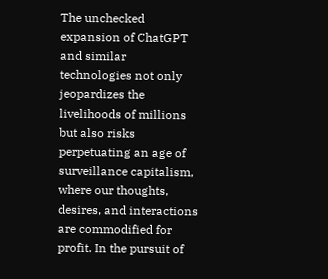The unchecked expansion of ChatGPT and similar technologies not only jeopardizes the livelihoods of millions but also risks perpetuating an age of surveillance capitalism, where our thoughts, desires, and interactions are commodified for profit. In the pursuit of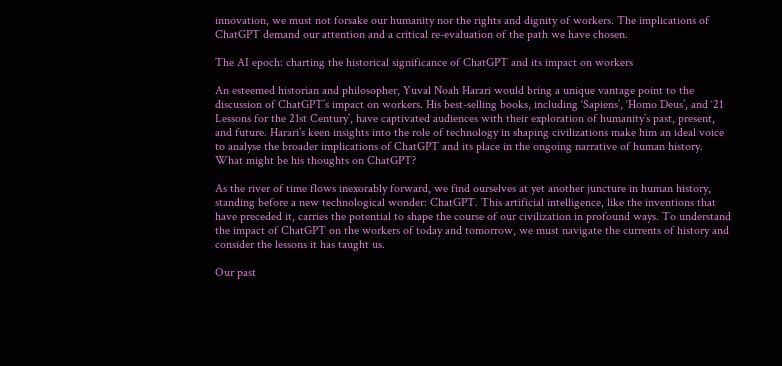innovation, we must not forsake our humanity nor the rights and dignity of workers. The implications of ChatGPT demand our attention and a critical re-evaluation of the path we have chosen.

The AI epoch: charting the historical significance of ChatGPT and its impact on workers

An esteemed historian and philosopher, Yuval Noah Harari would bring a unique vantage point to the discussion of ChatGPT’s impact on workers. His best-selling books, including ‘Sapiens’, ‘Homo Deus’, and ‘21 Lessons for the 21st Century’, have captivated audiences with their exploration of humanity’s past, present, and future. Harari’s keen insights into the role of technology in shaping civilizations make him an ideal voice to analyse the broader implications of ChatGPT and its place in the ongoing narrative of human history. What might be his thoughts on ChatGPT?

As the river of time flows inexorably forward, we find ourselves at yet another juncture in human history, standing before a new technological wonder: ChatGPT. This artificial intelligence, like the inventions that have preceded it, carries the potential to shape the course of our civilization in profound ways. To understand the impact of ChatGPT on the workers of today and tomorrow, we must navigate the currents of history and consider the lessons it has taught us.

Our past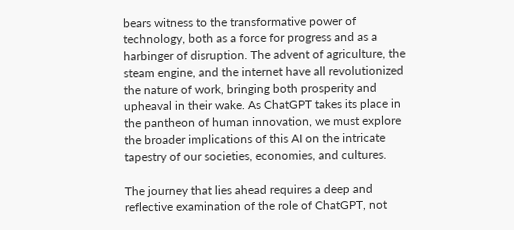bears witness to the transformative power of technology, both as a force for progress and as a harbinger of disruption. The advent of agriculture, the steam engine, and the internet have all revolutionized the nature of work, bringing both prosperity and upheaval in their wake. As ChatGPT takes its place in the pantheon of human innovation, we must explore the broader implications of this AI on the intricate tapestry of our societies, economies, and cultures.

The journey that lies ahead requires a deep and reflective examination of the role of ChatGPT, not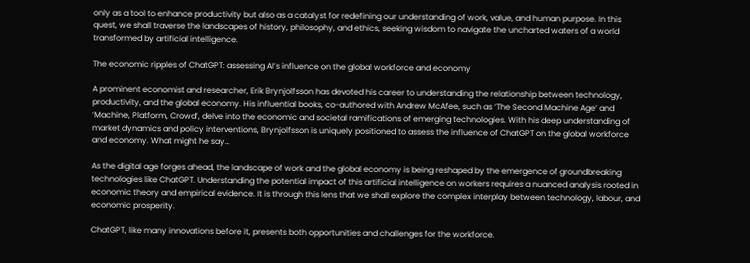only as a tool to enhance productivity but also as a catalyst for redefining our understanding of work, value, and human purpose. In this quest, we shall traverse the landscapes of history, philosophy, and ethics, seeking wisdom to navigate the uncharted waters of a world transformed by artificial intelligence.

The economic ripples of ChatGPT: assessing AI’s influence on the global workforce and economy

A prominent economist and researcher, Erik Brynjolfsson has devoted his career to understanding the relationship between technology, productivity, and the global economy. His influential books, co-authored with Andrew McAfee, such as ‘The Second Machine Age’ and ‘Machine, Platform, Crowd’, delve into the economic and societal ramifications of emerging technologies. With his deep understanding of market dynamics and policy interventions, Brynjolfsson is uniquely positioned to assess the influence of ChatGPT on the global workforce and economy. What might he say…

As the digital age forges ahead, the landscape of work and the global economy is being reshaped by the emergence of groundbreaking technologies like ChatGPT. Understanding the potential impact of this artificial intelligence on workers requires a nuanced analysis rooted in economic theory and empirical evidence. It is through this lens that we shall explore the complex interplay between technology, labour, and economic prosperity.

ChatGPT, like many innovations before it, presents both opportunities and challenges for the workforce.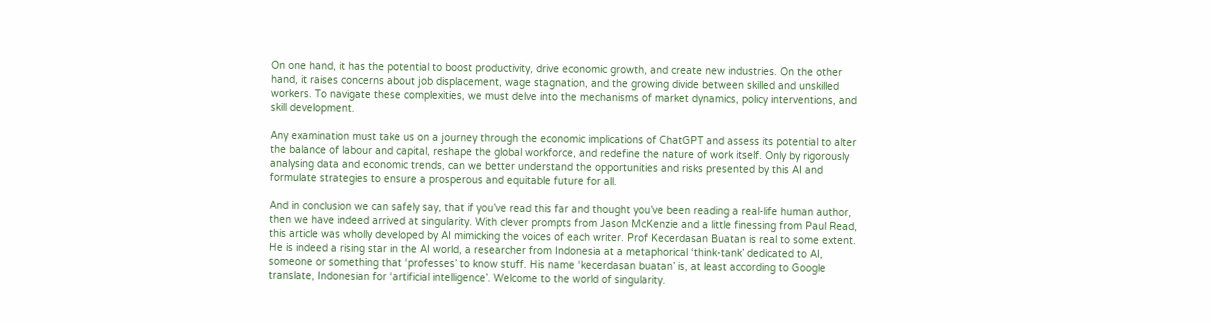On one hand, it has the potential to boost productivity, drive economic growth, and create new industries. On the other hand, it raises concerns about job displacement, wage stagnation, and the growing divide between skilled and unskilled workers. To navigate these complexities, we must delve into the mechanisms of market dynamics, policy interventions, and skill development.

Any examination must take us on a journey through the economic implications of ChatGPT and assess its potential to alter the balance of labour and capital, reshape the global workforce, and redefine the nature of work itself. Only by rigorously analysing data and economic trends, can we better understand the opportunities and risks presented by this AI and formulate strategies to ensure a prosperous and equitable future for all.

And in conclusion we can safely say, that if you’ve read this far and thought you’ve been reading a real-life human author, then we have indeed arrived at singularity. With clever prompts from Jason McKenzie and a little finessing from Paul Read, this article was wholly developed by AI mimicking the voices of each writer. Prof Kecerdasan Buatan is real to some extent. He is indeed a rising star in the AI world, a researcher from Indonesia at a metaphorical ‘think-tank’ dedicated to AI, someone or something that ‘professes’ to know stuff. His name ‘kecerdasan buatan’ is, at least according to Google translate, Indonesian for ‘artificial intelligence’. Welcome to the world of singularity.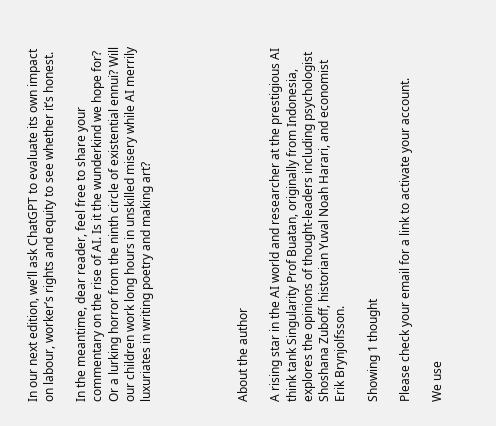In our next edition, we’ll ask ChatGPT to evaluate its own impact on labour, worker’s rights and equity to see whether it’s honest.

In the meantime, dear reader, feel free to share your commentary on the rise of AI. Is it the wunderkind we hope for? Or a lurking horror from the ninth circle of existential ennui? Will our children work long hours in unskilled misery while AI merrily luxuriates in writing poetry and making art?





About the author

A rising star in the AI world and researcher at the prestigious AI think tank Singularity Prof Buatan, originally from Indonesia, explores the opinions of thought-leaders including psychologist Shoshana Zuboff, historian Yuval Noah Harari, and economist Erik Brynjolfsson.

Showing 1 thought

Please check your email for a link to activate your account.

We use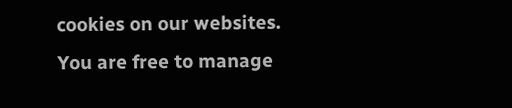cookies on our websites. You are free to manage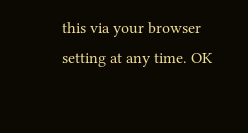this via your browser setting at any time. OK